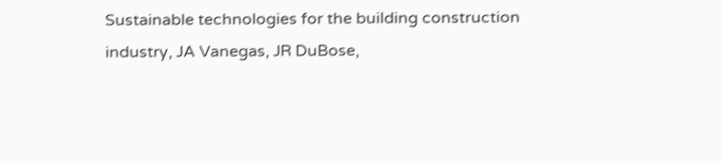Sustainable technologies for the building construction industry, JA Vanegas, JR DuBose,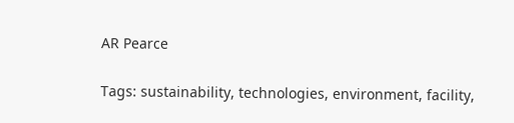AR Pearce

Tags: sustainability, technologies, environment, facility,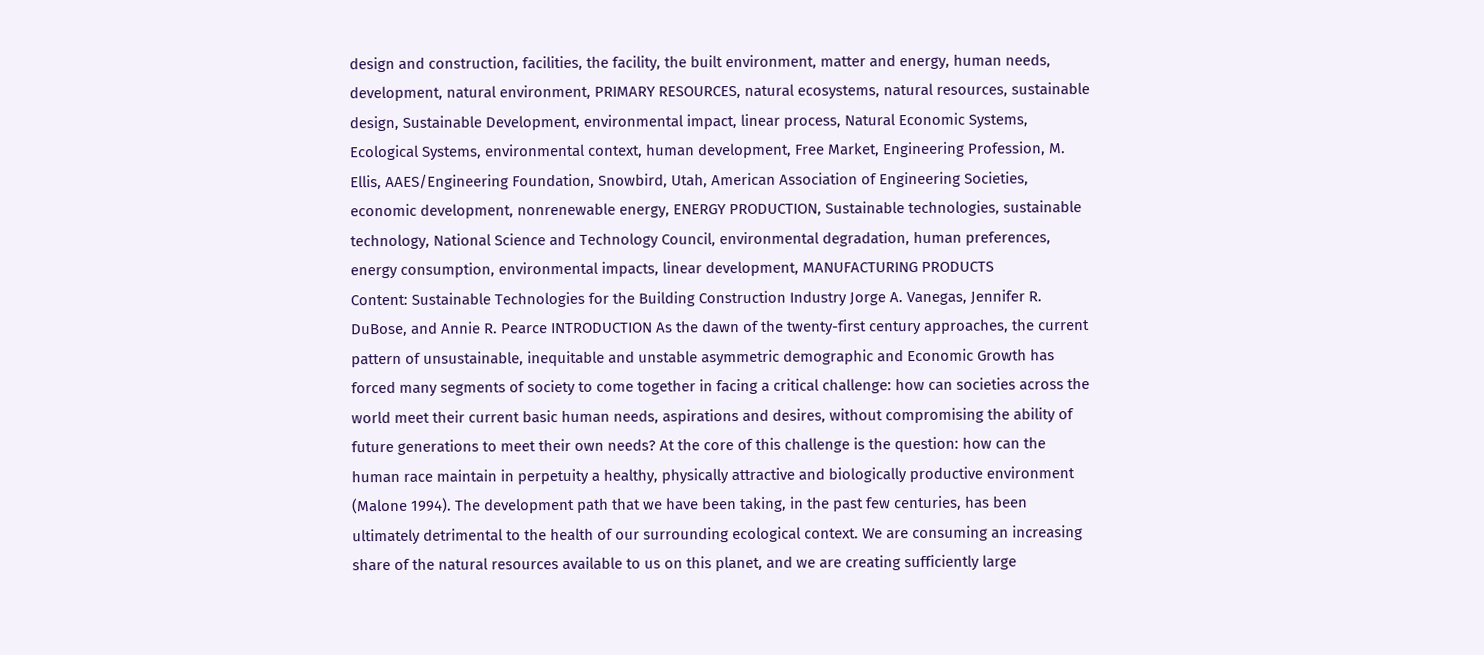design and construction, facilities, the facility, the built environment, matter and energy, human needs, development, natural environment, PRIMARY RESOURCES, natural ecosystems, natural resources, sustainable design, Sustainable Development, environmental impact, linear process, Natural Economic Systems, Ecological Systems, environmental context, human development, Free Market, Engineering Profession, M. Ellis, AAES/Engineering Foundation, Snowbird, Utah, American Association of Engineering Societies, economic development, nonrenewable energy, ENERGY PRODUCTION, Sustainable technologies, sustainable technology, National Science and Technology Council, environmental degradation, human preferences, energy consumption, environmental impacts, linear development, MANUFACTURING PRODUCTS
Content: Sustainable Technologies for the Building Construction Industry Jorge A. Vanegas, Jennifer R. DuBose, and Annie R. Pearce INTRODUCTION As the dawn of the twenty-first century approaches, the current pattern of unsustainable, inequitable and unstable asymmetric demographic and Economic Growth has forced many segments of society to come together in facing a critical challenge: how can societies across the world meet their current basic human needs, aspirations and desires, without compromising the ability of future generations to meet their own needs? At the core of this challenge is the question: how can the human race maintain in perpetuity a healthy, physically attractive and biologically productive environment (Malone 1994). The development path that we have been taking, in the past few centuries, has been ultimately detrimental to the health of our surrounding ecological context. We are consuming an increasing share of the natural resources available to us on this planet, and we are creating sufficiently large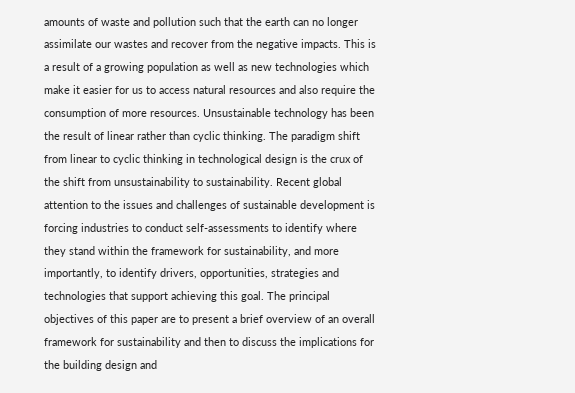amounts of waste and pollution such that the earth can no longer assimilate our wastes and recover from the negative impacts. This is a result of a growing population as well as new technologies which make it easier for us to access natural resources and also require the consumption of more resources. Unsustainable technology has been the result of linear rather than cyclic thinking. The paradigm shift from linear to cyclic thinking in technological design is the crux of the shift from unsustainability to sustainability. Recent global attention to the issues and challenges of sustainable development is forcing industries to conduct self-assessments to identify where they stand within the framework for sustainability, and more importantly, to identify drivers, opportunities, strategies and technologies that support achieving this goal. The principal objectives of this paper are to present a brief overview of an overall framework for sustainability and then to discuss the implications for the building design and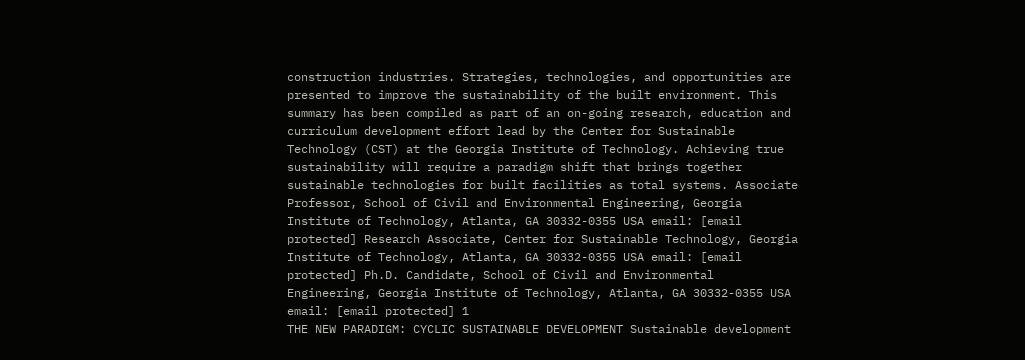construction industries. Strategies, technologies, and opportunities are presented to improve the sustainability of the built environment. This summary has been compiled as part of an on-going research, education and curriculum development effort lead by the Center for Sustainable Technology (CST) at the Georgia Institute of Technology. Achieving true sustainability will require a paradigm shift that brings together sustainable technologies for built facilities as total systems. Associate Professor, School of Civil and Environmental Engineering, Georgia Institute of Technology, Atlanta, GA 30332-0355 USA email: [email protected] Research Associate, Center for Sustainable Technology, Georgia Institute of Technology, Atlanta, GA 30332-0355 USA email: [email protected] Ph.D. Candidate, School of Civil and Environmental Engineering, Georgia Institute of Technology, Atlanta, GA 30332-0355 USA email: [email protected] 1
THE NEW PARADIGM: CYCLIC SUSTAINABLE DEVELOPMENT Sustainable development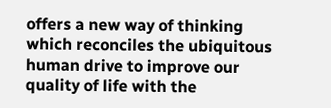offers a new way of thinking which reconciles the ubiquitous human drive to improve our quality of life with the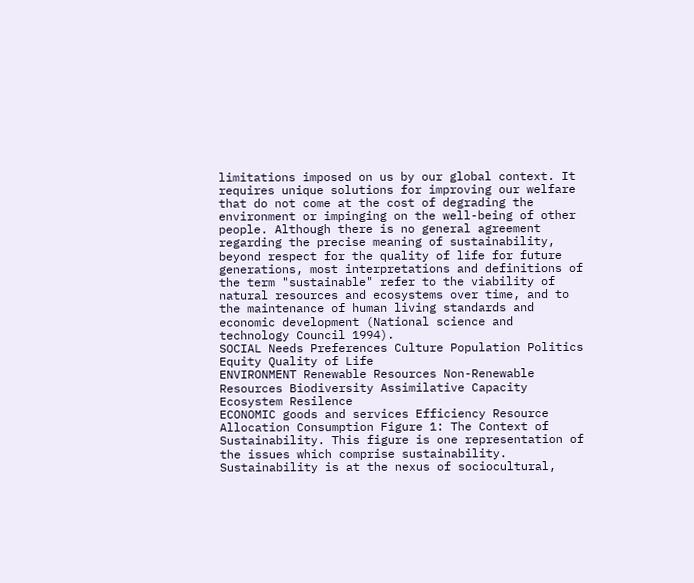limitations imposed on us by our global context. It requires unique solutions for improving our welfare that do not come at the cost of degrading the environment or impinging on the well-being of other people. Although there is no general agreement regarding the precise meaning of sustainability, beyond respect for the quality of life for future generations, most interpretations and definitions of the term "sustainable" refer to the viability of natural resources and ecosystems over time, and to the maintenance of human living standards and economic development (National science and technology Council 1994).
SOCIAL Needs Preferences Culture Population Politics Equity Quality of Life
ENVIRONMENT Renewable Resources Non-Renewable Resources Biodiversity Assimilative Capacity Ecosystem Resilence
ECONOMIC goods and services Efficiency Resource Allocation Consumption Figure 1: The Context of Sustainability. This figure is one representation of the issues which comprise sustainability. Sustainability is at the nexus of sociocultural,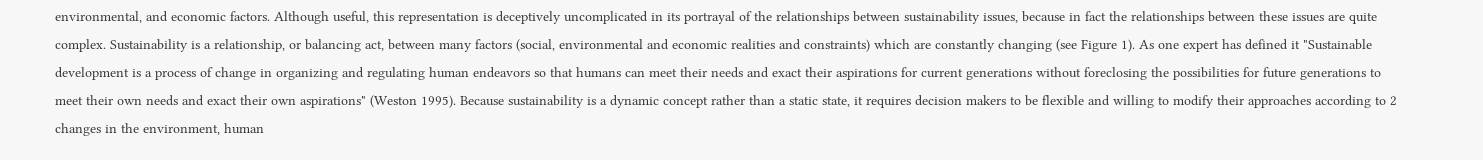environmental, and economic factors. Although useful, this representation is deceptively uncomplicated in its portrayal of the relationships between sustainability issues, because in fact the relationships between these issues are quite complex. Sustainability is a relationship, or balancing act, between many factors (social, environmental and economic realities and constraints) which are constantly changing (see Figure 1). As one expert has defined it "Sustainable development is a process of change in organizing and regulating human endeavors so that humans can meet their needs and exact their aspirations for current generations without foreclosing the possibilities for future generations to meet their own needs and exact their own aspirations" (Weston 1995). Because sustainability is a dynamic concept rather than a static state, it requires decision makers to be flexible and willing to modify their approaches according to 2
changes in the environment, human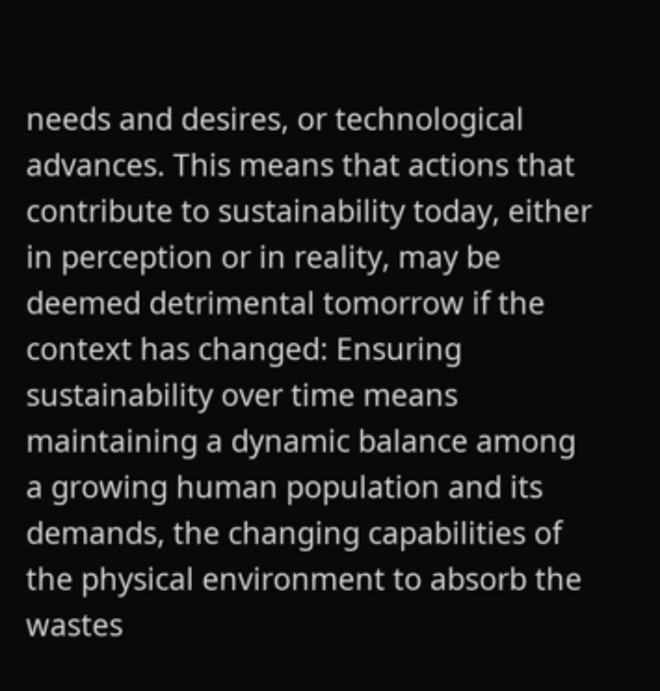needs and desires, or technological advances. This means that actions that contribute to sustainability today, either in perception or in reality, may be deemed detrimental tomorrow if the context has changed: Ensuring sustainability over time means maintaining a dynamic balance among a growing human population and its demands, the changing capabilities of the physical environment to absorb the wastes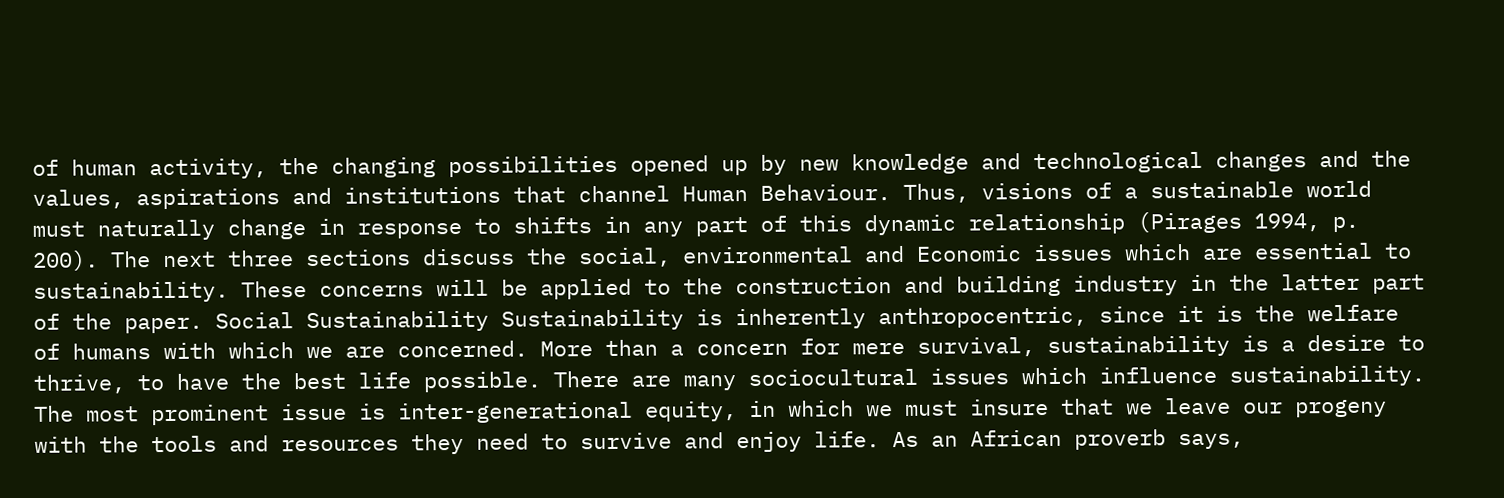of human activity, the changing possibilities opened up by new knowledge and technological changes and the values, aspirations and institutions that channel Human Behaviour. Thus, visions of a sustainable world must naturally change in response to shifts in any part of this dynamic relationship (Pirages 1994, p. 200). The next three sections discuss the social, environmental and Economic issues which are essential to sustainability. These concerns will be applied to the construction and building industry in the latter part of the paper. Social Sustainability Sustainability is inherently anthropocentric, since it is the welfare of humans with which we are concerned. More than a concern for mere survival, sustainability is a desire to thrive, to have the best life possible. There are many sociocultural issues which influence sustainability. The most prominent issue is inter-generational equity, in which we must insure that we leave our progeny with the tools and resources they need to survive and enjoy life. As an African proverb says,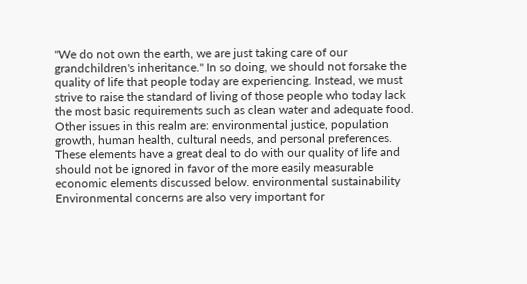"We do not own the earth, we are just taking care of our grandchildren's inheritance." In so doing, we should not forsake the quality of life that people today are experiencing. Instead, we must strive to raise the standard of living of those people who today lack the most basic requirements such as clean water and adequate food. Other issues in this realm are: environmental justice, population growth, human health, cultural needs, and personal preferences. These elements have a great deal to do with our quality of life and should not be ignored in favor of the more easily measurable economic elements discussed below. environmental sustainability Environmental concerns are also very important for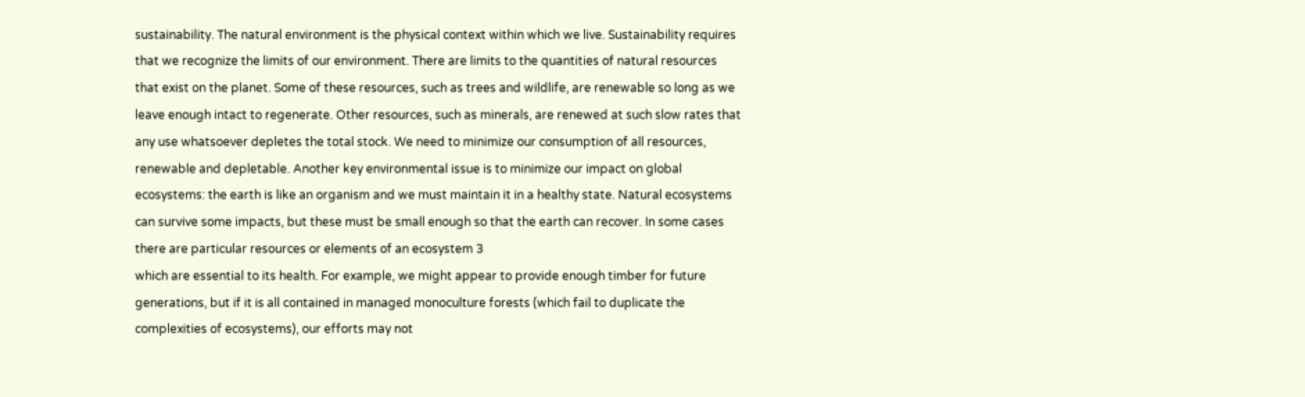sustainability. The natural environment is the physical context within which we live. Sustainability requires that we recognize the limits of our environment. There are limits to the quantities of natural resources that exist on the planet. Some of these resources, such as trees and wildlife, are renewable so long as we leave enough intact to regenerate. Other resources, such as minerals, are renewed at such slow rates that any use whatsoever depletes the total stock. We need to minimize our consumption of all resources, renewable and depletable. Another key environmental issue is to minimize our impact on global ecosystems: the earth is like an organism and we must maintain it in a healthy state. Natural ecosystems can survive some impacts, but these must be small enough so that the earth can recover. In some cases there are particular resources or elements of an ecosystem 3
which are essential to its health. For example, we might appear to provide enough timber for future generations, but if it is all contained in managed monoculture forests (which fail to duplicate the complexities of ecosystems), our efforts may not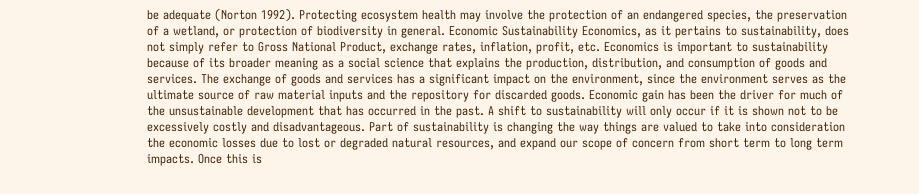be adequate (Norton 1992). Protecting ecosystem health may involve the protection of an endangered species, the preservation of a wetland, or protection of biodiversity in general. Economic Sustainability Economics, as it pertains to sustainability, does not simply refer to Gross National Product, exchange rates, inflation, profit, etc. Economics is important to sustainability because of its broader meaning as a social science that explains the production, distribution, and consumption of goods and services. The exchange of goods and services has a significant impact on the environment, since the environment serves as the ultimate source of raw material inputs and the repository for discarded goods. Economic gain has been the driver for much of the unsustainable development that has occurred in the past. A shift to sustainability will only occur if it is shown not to be excessively costly and disadvantageous. Part of sustainability is changing the way things are valued to take into consideration the economic losses due to lost or degraded natural resources, and expand our scope of concern from short term to long term impacts. Once this is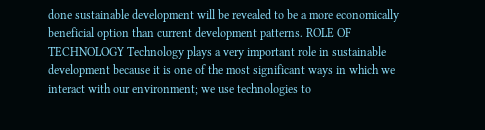done sustainable development will be revealed to be a more economically beneficial option than current development patterns. ROLE OF TECHNOLOGY Technology plays a very important role in sustainable development because it is one of the most significant ways in which we interact with our environment; we use technologies to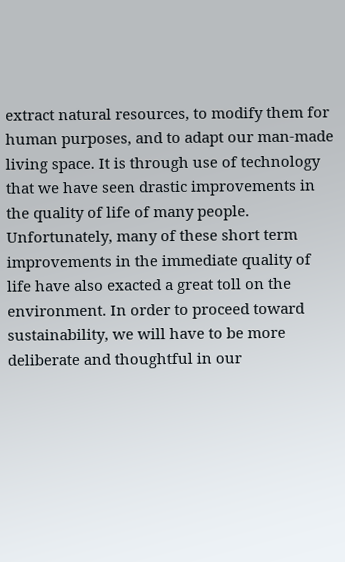extract natural resources, to modify them for human purposes, and to adapt our man-made living space. It is through use of technology that we have seen drastic improvements in the quality of life of many people. Unfortunately, many of these short term improvements in the immediate quality of life have also exacted a great toll on the environment. In order to proceed toward sustainability, we will have to be more deliberate and thoughtful in our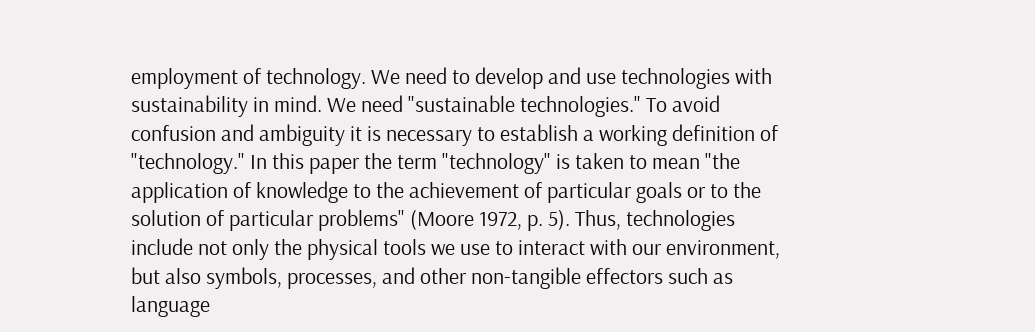employment of technology. We need to develop and use technologies with sustainability in mind. We need "sustainable technologies." To avoid confusion and ambiguity it is necessary to establish a working definition of "technology." In this paper the term "technology" is taken to mean "the application of knowledge to the achievement of particular goals or to the solution of particular problems" (Moore 1972, p. 5). Thus, technologies include not only the physical tools we use to interact with our environment, but also symbols, processes, and other non-tangible effectors such as language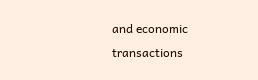and economic transactions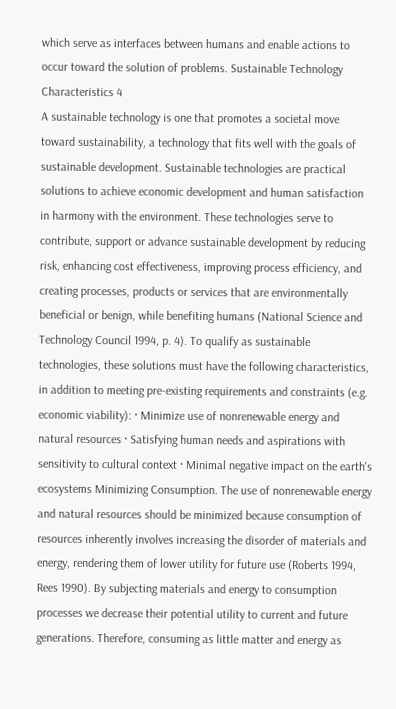which serve as interfaces between humans and enable actions to occur toward the solution of problems. Sustainable Technology Characteristics 4
A sustainable technology is one that promotes a societal move toward sustainability, a technology that fits well with the goals of sustainable development. Sustainable technologies are practical solutions to achieve economic development and human satisfaction in harmony with the environment. These technologies serve to contribute, support or advance sustainable development by reducing risk, enhancing cost effectiveness, improving process efficiency, and creating processes, products or services that are environmentally beneficial or benign, while benefiting humans (National Science and Technology Council 1994, p. 4). To qualify as sustainable technologies, these solutions must have the following characteristics, in addition to meeting pre-existing requirements and constraints (e.g. economic viability): · Minimize use of nonrenewable energy and natural resources · Satisfying human needs and aspirations with sensitivity to cultural context · Minimal negative impact on the earth's ecosystems Minimizing Consumption. The use of nonrenewable energy and natural resources should be minimized because consumption of resources inherently involves increasing the disorder of materials and energy, rendering them of lower utility for future use (Roberts 1994, Rees 1990). By subjecting materials and energy to consumption processes we decrease their potential utility to current and future generations. Therefore, consuming as little matter and energy as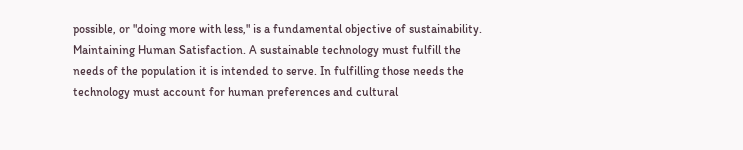possible, or "doing more with less," is a fundamental objective of sustainability. Maintaining Human Satisfaction. A sustainable technology must fulfill the needs of the population it is intended to serve. In fulfilling those needs the technology must account for human preferences and cultural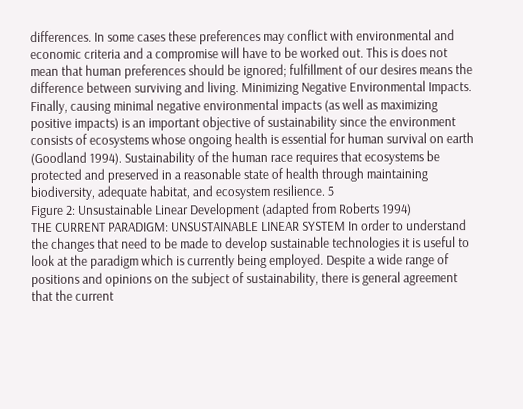differences. In some cases these preferences may conflict with environmental and economic criteria and a compromise will have to be worked out. This is does not mean that human preferences should be ignored; fulfillment of our desires means the difference between surviving and living. Minimizing Negative Environmental Impacts. Finally, causing minimal negative environmental impacts (as well as maximizing positive impacts) is an important objective of sustainability since the environment consists of ecosystems whose ongoing health is essential for human survival on earth (Goodland 1994). Sustainability of the human race requires that ecosystems be protected and preserved in a reasonable state of health through maintaining biodiversity, adequate habitat, and ecosystem resilience. 5
Figure 2: Unsustainable Linear Development (adapted from Roberts 1994)
THE CURRENT PARADIGM: UNSUSTAINABLE LINEAR SYSTEM In order to understand the changes that need to be made to develop sustainable technologies it is useful to look at the paradigm which is currently being employed. Despite a wide range of positions and opinions on the subject of sustainability, there is general agreement that the current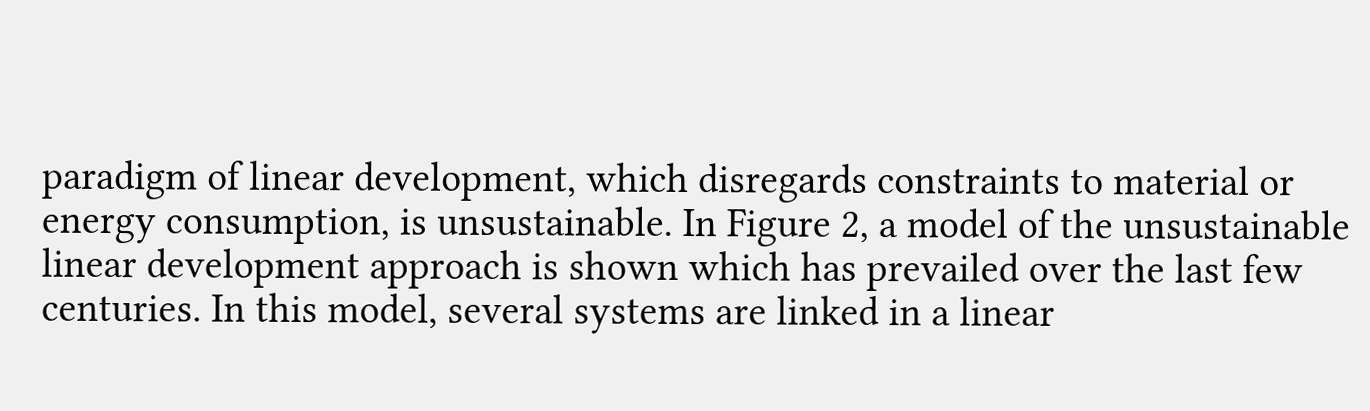paradigm of linear development, which disregards constraints to material or energy consumption, is unsustainable. In Figure 2, a model of the unsustainable linear development approach is shown which has prevailed over the last few centuries. In this model, several systems are linked in a linear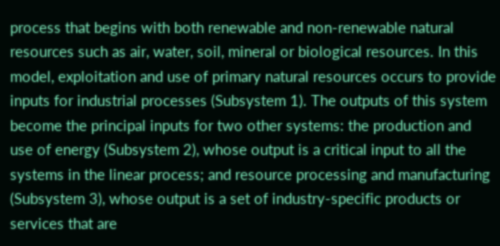process that begins with both renewable and non-renewable natural resources such as air, water, soil, mineral or biological resources. In this model, exploitation and use of primary natural resources occurs to provide inputs for industrial processes (Subsystem 1). The outputs of this system become the principal inputs for two other systems: the production and use of energy (Subsystem 2), whose output is a critical input to all the systems in the linear process; and resource processing and manufacturing (Subsystem 3), whose output is a set of industry-specific products or services that are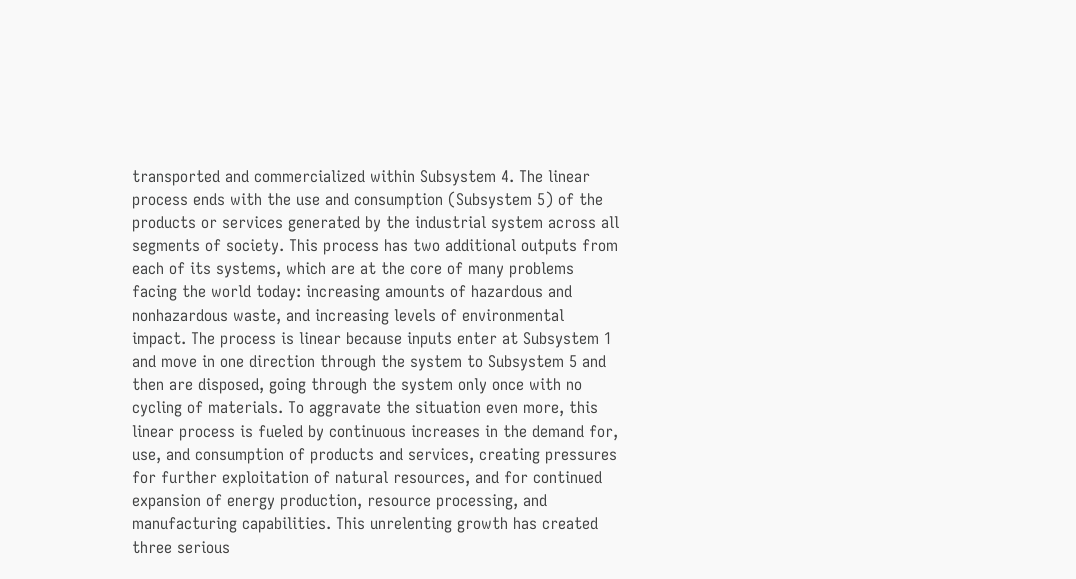transported and commercialized within Subsystem 4. The linear process ends with the use and consumption (Subsystem 5) of the products or services generated by the industrial system across all segments of society. This process has two additional outputs from each of its systems, which are at the core of many problems facing the world today: increasing amounts of hazardous and nonhazardous waste, and increasing levels of environmental impact. The process is linear because inputs enter at Subsystem 1 and move in one direction through the system to Subsystem 5 and then are disposed, going through the system only once with no cycling of materials. To aggravate the situation even more, this linear process is fueled by continuous increases in the demand for, use, and consumption of products and services, creating pressures for further exploitation of natural resources, and for continued expansion of energy production, resource processing, and
manufacturing capabilities. This unrelenting growth has created three serious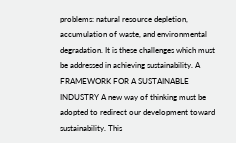problems: natural resource depletion, accumulation of waste, and environmental degradation. It is these challenges which must be addressed in achieving sustainability. A FRAMEWORK FOR A SUSTAINABLE INDUSTRY A new way of thinking must be adopted to redirect our development toward sustainability. This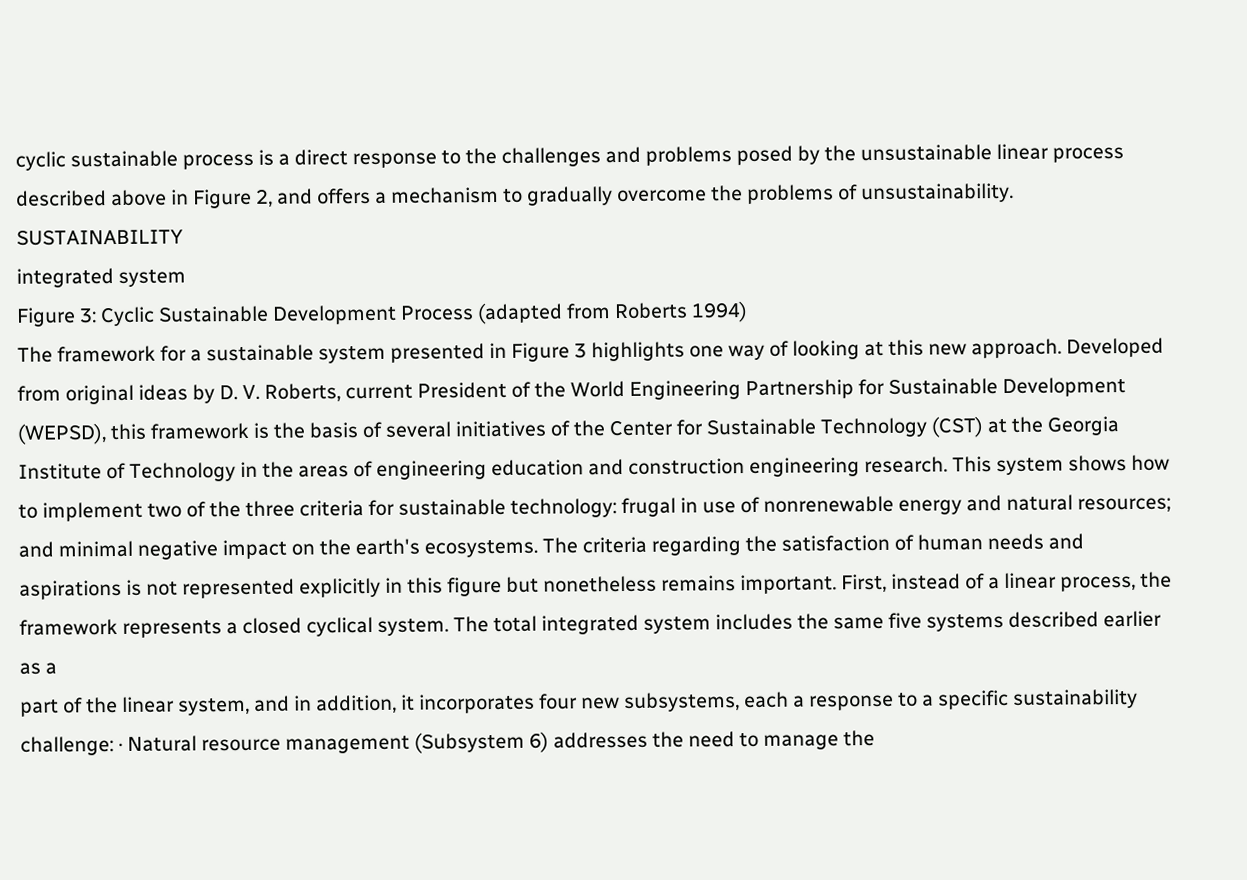cyclic sustainable process is a direct response to the challenges and problems posed by the unsustainable linear process described above in Figure 2, and offers a mechanism to gradually overcome the problems of unsustainability. SUSTAINABILITY
integrated system
Figure 3: Cyclic Sustainable Development Process (adapted from Roberts 1994)
The framework for a sustainable system presented in Figure 3 highlights one way of looking at this new approach. Developed from original ideas by D. V. Roberts, current President of the World Engineering Partnership for Sustainable Development (WEPSD), this framework is the basis of several initiatives of the Center for Sustainable Technology (CST) at the Georgia Institute of Technology in the areas of engineering education and construction engineering research. This system shows how to implement two of the three criteria for sustainable technology: frugal in use of nonrenewable energy and natural resources; and minimal negative impact on the earth's ecosystems. The criteria regarding the satisfaction of human needs and aspirations is not represented explicitly in this figure but nonetheless remains important. First, instead of a linear process, the framework represents a closed cyclical system. The total integrated system includes the same five systems described earlier as a
part of the linear system, and in addition, it incorporates four new subsystems, each a response to a specific sustainability challenge: · Natural resource management (Subsystem 6) addresses the need to manage the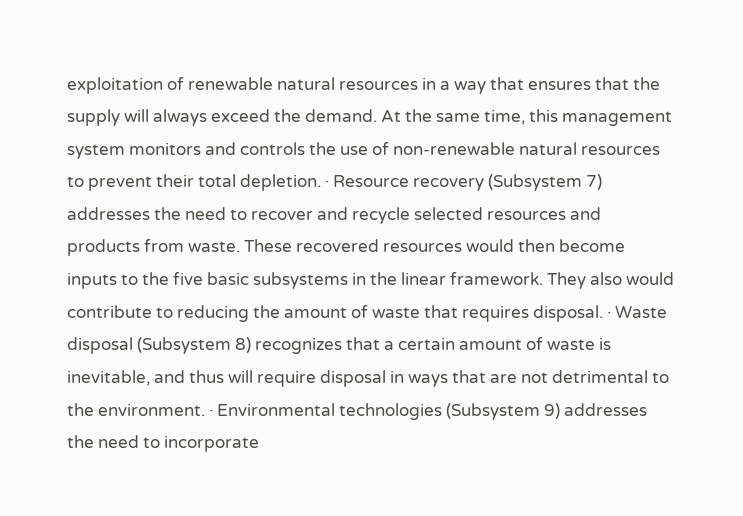exploitation of renewable natural resources in a way that ensures that the supply will always exceed the demand. At the same time, this management system monitors and controls the use of non-renewable natural resources to prevent their total depletion. · Resource recovery (Subsystem 7) addresses the need to recover and recycle selected resources and products from waste. These recovered resources would then become inputs to the five basic subsystems in the linear framework. They also would contribute to reducing the amount of waste that requires disposal. · Waste disposal (Subsystem 8) recognizes that a certain amount of waste is inevitable, and thus will require disposal in ways that are not detrimental to the environment. · Environmental technologies (Subsystem 9) addresses the need to incorporate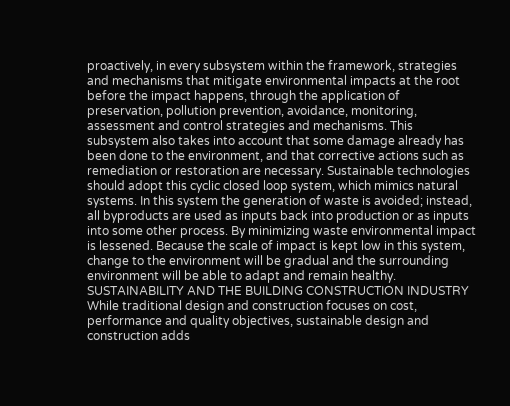proactively, in every subsystem within the framework, strategies and mechanisms that mitigate environmental impacts at the root  before the impact happens, through the application of preservation, pollution prevention, avoidance, monitoring, assessment and control strategies and mechanisms. This subsystem also takes into account that some damage already has been done to the environment, and that corrective actions such as remediation or restoration are necessary. Sustainable technologies should adopt this cyclic closed loop system, which mimics natural systems. In this system the generation of waste is avoided; instead, all byproducts are used as inputs back into production or as inputs into some other process. By minimizing waste environmental impact is lessened. Because the scale of impact is kept low in this system, change to the environment will be gradual and the surrounding environment will be able to adapt and remain healthy. SUSTAINABILITY AND THE BUILDING CONSTRUCTION INDUSTRY While traditional design and construction focuses on cost, performance and quality objectives, sustainable design and construction adds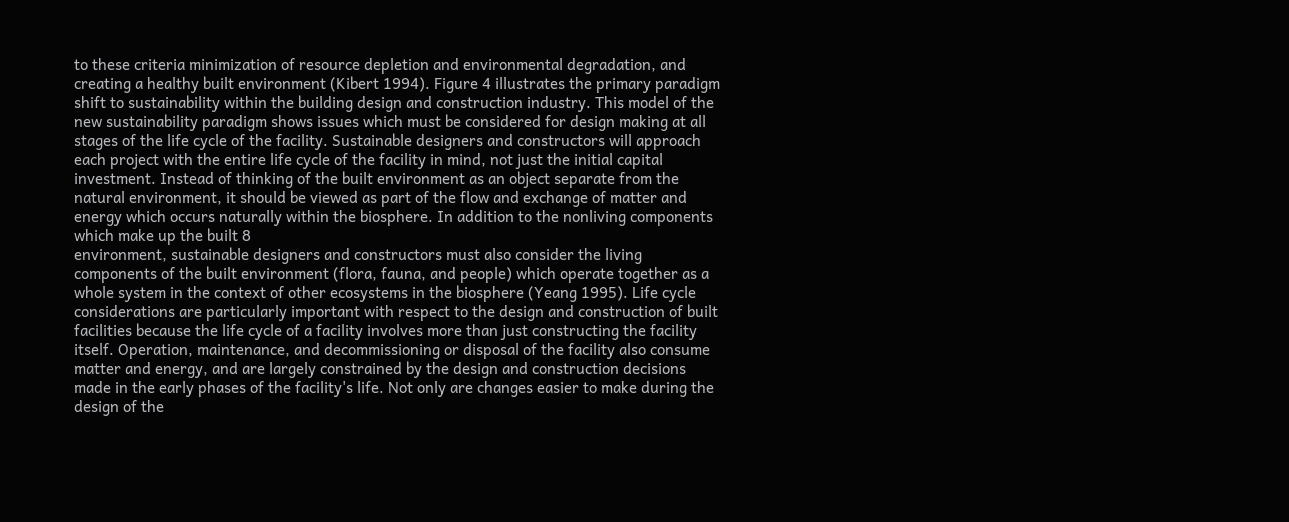to these criteria minimization of resource depletion and environmental degradation, and creating a healthy built environment (Kibert 1994). Figure 4 illustrates the primary paradigm shift to sustainability within the building design and construction industry. This model of the new sustainability paradigm shows issues which must be considered for design making at all stages of the life cycle of the facility. Sustainable designers and constructors will approach each project with the entire life cycle of the facility in mind, not just the initial capital investment. Instead of thinking of the built environment as an object separate from the natural environment, it should be viewed as part of the flow and exchange of matter and energy which occurs naturally within the biosphere. In addition to the nonliving components which make up the built 8
environment, sustainable designers and constructors must also consider the living components of the built environment (flora, fauna, and people) which operate together as a whole system in the context of other ecosystems in the biosphere (Yeang 1995). Life cycle considerations are particularly important with respect to the design and construction of built facilities because the life cycle of a facility involves more than just constructing the facility itself. Operation, maintenance, and decommissioning or disposal of the facility also consume matter and energy, and are largely constrained by the design and construction decisions made in the early phases of the facility's life. Not only are changes easier to make during the design of the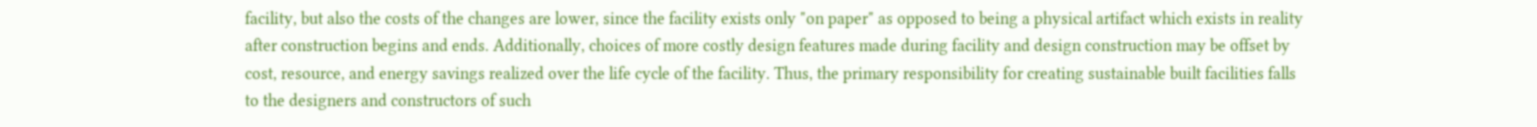facility, but also the costs of the changes are lower, since the facility exists only "on paper" as opposed to being a physical artifact which exists in reality after construction begins and ends. Additionally, choices of more costly design features made during facility and design construction may be offset by cost, resource, and energy savings realized over the life cycle of the facility. Thus, the primary responsibility for creating sustainable built facilities falls to the designers and constructors of such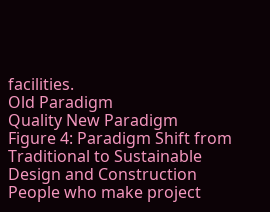facilities.
Old Paradigm
Quality New Paradigm
Figure 4: Paradigm Shift from Traditional to Sustainable Design and Construction People who make project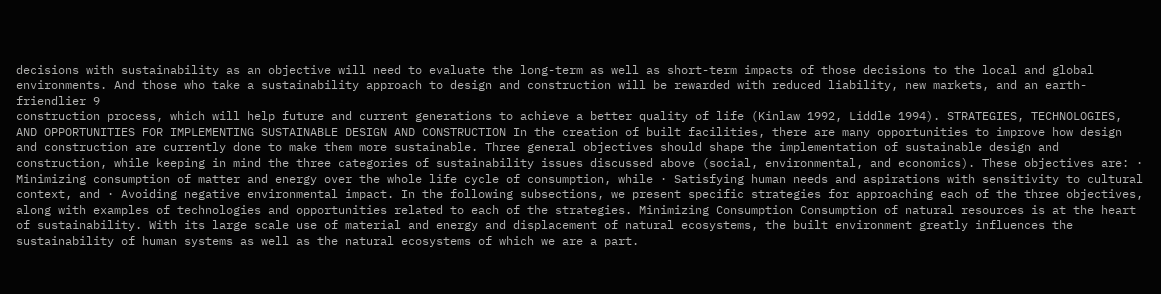decisions with sustainability as an objective will need to evaluate the long-term as well as short-term impacts of those decisions to the local and global environments. And those who take a sustainability approach to design and construction will be rewarded with reduced liability, new markets, and an earth-friendlier 9
construction process, which will help future and current generations to achieve a better quality of life (Kinlaw 1992, Liddle 1994). STRATEGIES, TECHNOLOGIES, AND OPPORTUNITIES FOR IMPLEMENTING SUSTAINABLE DESIGN AND CONSTRUCTION In the creation of built facilities, there are many opportunities to improve how design and construction are currently done to make them more sustainable. Three general objectives should shape the implementation of sustainable design and construction, while keeping in mind the three categories of sustainability issues discussed above (social, environmental, and economics). These objectives are: · Minimizing consumption of matter and energy over the whole life cycle of consumption, while · Satisfying human needs and aspirations with sensitivity to cultural context, and · Avoiding negative environmental impact. In the following subsections, we present specific strategies for approaching each of the three objectives, along with examples of technologies and opportunities related to each of the strategies. Minimizing Consumption Consumption of natural resources is at the heart of sustainability. With its large scale use of material and energy and displacement of natural ecosystems, the built environment greatly influences the sustainability of human systems as well as the natural ecosystems of which we are a part.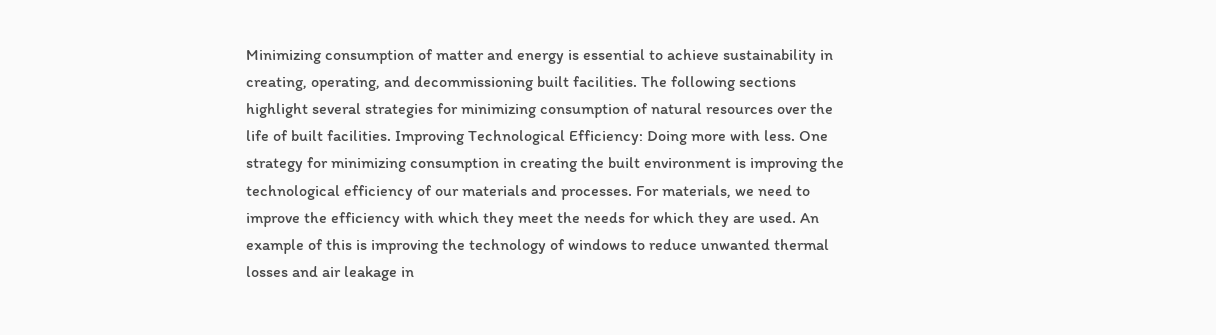Minimizing consumption of matter and energy is essential to achieve sustainability in creating, operating, and decommissioning built facilities. The following sections highlight several strategies for minimizing consumption of natural resources over the life of built facilities. Improving Technological Efficiency: Doing more with less. One strategy for minimizing consumption in creating the built environment is improving the technological efficiency of our materials and processes. For materials, we need to improve the efficiency with which they meet the needs for which they are used. An example of this is improving the technology of windows to reduce unwanted thermal losses and air leakage in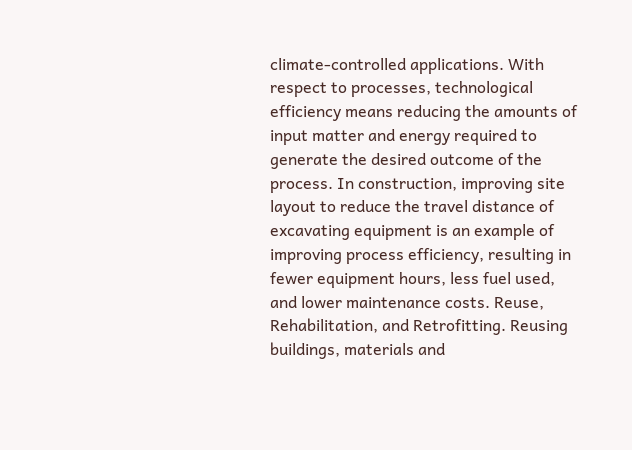climate-controlled applications. With respect to processes, technological efficiency means reducing the amounts of input matter and energy required to generate the desired outcome of the process. In construction, improving site layout to reduce the travel distance of excavating equipment is an example of improving process efficiency, resulting in fewer equipment hours, less fuel used, and lower maintenance costs. Reuse, Rehabilitation, and Retrofitting. Reusing buildings, materials and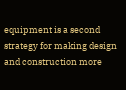equipment is a second strategy for making design and construction more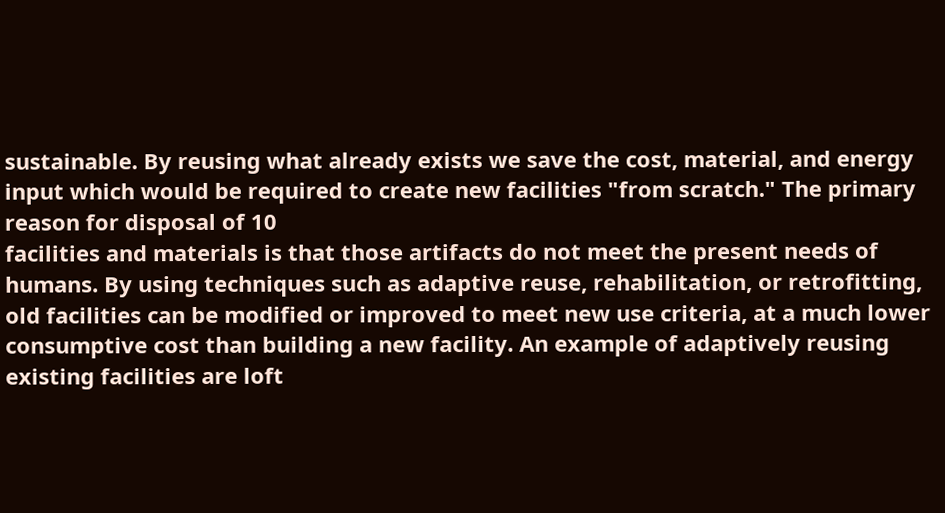sustainable. By reusing what already exists we save the cost, material, and energy input which would be required to create new facilities "from scratch." The primary reason for disposal of 10
facilities and materials is that those artifacts do not meet the present needs of humans. By using techniques such as adaptive reuse, rehabilitation, or retrofitting, old facilities can be modified or improved to meet new use criteria, at a much lower consumptive cost than building a new facility. An example of adaptively reusing existing facilities are loft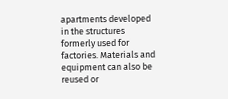apartments developed in the structures formerly used for factories. Materials and equipment can also be reused or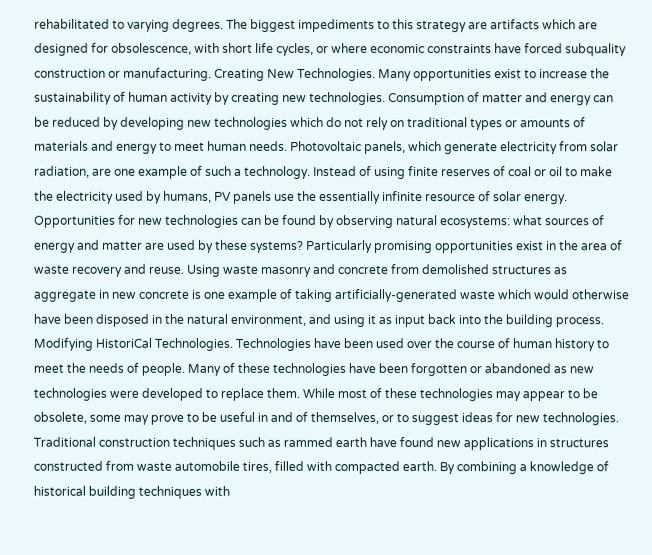rehabilitated to varying degrees. The biggest impediments to this strategy are artifacts which are designed for obsolescence, with short life cycles, or where economic constraints have forced subquality construction or manufacturing. Creating New Technologies. Many opportunities exist to increase the sustainability of human activity by creating new technologies. Consumption of matter and energy can be reduced by developing new technologies which do not rely on traditional types or amounts of materials and energy to meet human needs. Photovoltaic panels, which generate electricity from solar radiation, are one example of such a technology. Instead of using finite reserves of coal or oil to make the electricity used by humans, PV panels use the essentially infinite resource of solar energy. Opportunities for new technologies can be found by observing natural ecosystems: what sources of energy and matter are used by these systems? Particularly promising opportunities exist in the area of waste recovery and reuse. Using waste masonry and concrete from demolished structures as aggregate in new concrete is one example of taking artificially-generated waste which would otherwise have been disposed in the natural environment, and using it as input back into the building process. Modifying HistoriCal Technologies. Technologies have been used over the course of human history to meet the needs of people. Many of these technologies have been forgotten or abandoned as new technologies were developed to replace them. While most of these technologies may appear to be obsolete, some may prove to be useful in and of themselves, or to suggest ideas for new technologies. Traditional construction techniques such as rammed earth have found new applications in structures constructed from waste automobile tires, filled with compacted earth. By combining a knowledge of historical building techniques with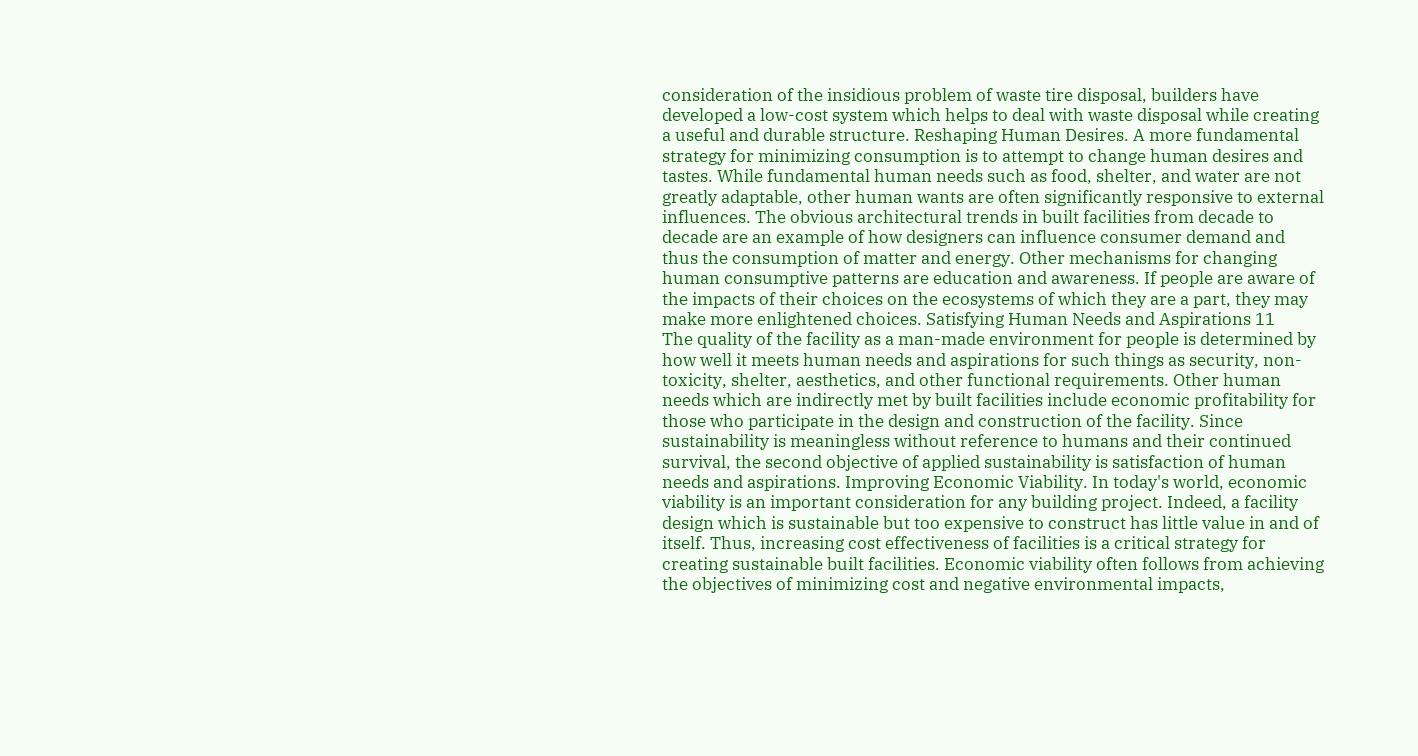consideration of the insidious problem of waste tire disposal, builders have developed a low-cost system which helps to deal with waste disposal while creating a useful and durable structure. Reshaping Human Desires. A more fundamental strategy for minimizing consumption is to attempt to change human desires and tastes. While fundamental human needs such as food, shelter, and water are not greatly adaptable, other human wants are often significantly responsive to external influences. The obvious architectural trends in built facilities from decade to decade are an example of how designers can influence consumer demand and thus the consumption of matter and energy. Other mechanisms for changing human consumptive patterns are education and awareness. If people are aware of the impacts of their choices on the ecosystems of which they are a part, they may make more enlightened choices. Satisfying Human Needs and Aspirations 11
The quality of the facility as a man-made environment for people is determined by how well it meets human needs and aspirations for such things as security, non-toxicity, shelter, aesthetics, and other functional requirements. Other human needs which are indirectly met by built facilities include economic profitability for those who participate in the design and construction of the facility. Since sustainability is meaningless without reference to humans and their continued survival, the second objective of applied sustainability is satisfaction of human needs and aspirations. Improving Economic Viability. In today's world, economic viability is an important consideration for any building project. Indeed, a facility design which is sustainable but too expensive to construct has little value in and of itself. Thus, increasing cost effectiveness of facilities is a critical strategy for creating sustainable built facilities. Economic viability often follows from achieving the objectives of minimizing cost and negative environmental impacts,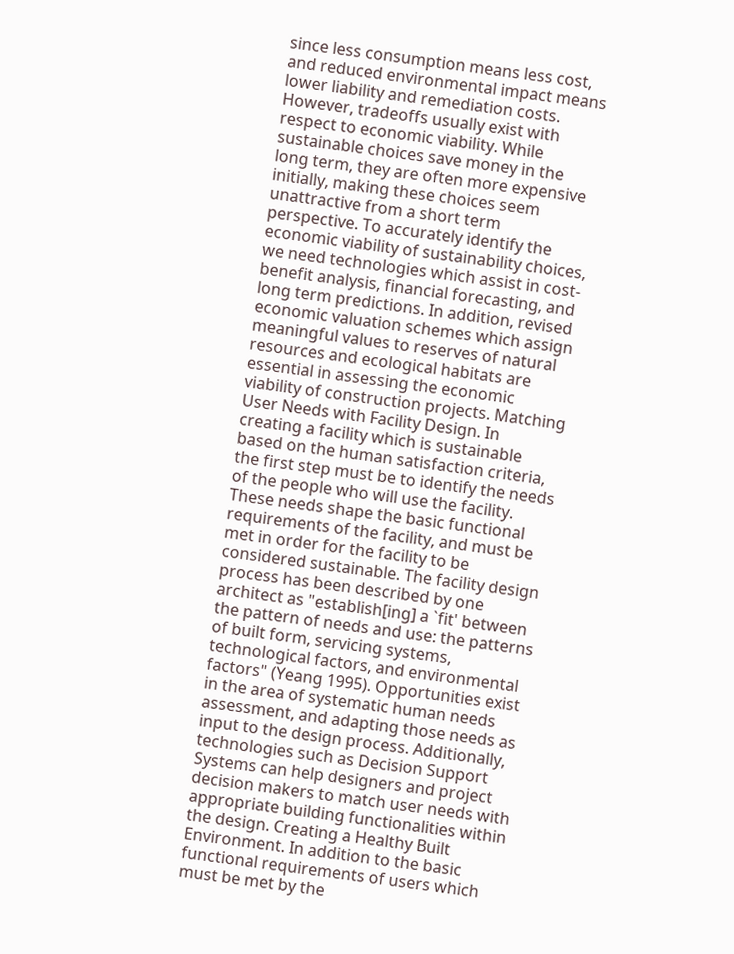since less consumption means less cost, and reduced environmental impact means lower liability and remediation costs. However, tradeoffs usually exist with respect to economic viability. While sustainable choices save money in the long term, they are often more expensive initially, making these choices seem unattractive from a short term perspective. To accurately identify the economic viability of sustainability choices, we need technologies which assist in cost-benefit analysis, financial forecasting, and long term predictions. In addition, revised economic valuation schemes which assign meaningful values to reserves of natural resources and ecological habitats are essential in assessing the economic viability of construction projects. Matching User Needs with Facility Design. In creating a facility which is sustainable based on the human satisfaction criteria, the first step must be to identify the needs of the people who will use the facility. These needs shape the basic functional requirements of the facility, and must be met in order for the facility to be considered sustainable. The facility design process has been described by one architect as "establish[ing] a `fit' between the pattern of needs and use: the patterns of built form, servicing systems, technological factors, and environmental factors" (Yeang 1995). Opportunities exist in the area of systematic human needs assessment, and adapting those needs as input to the design process. Additionally, technologies such as Decision Support Systems can help designers and project decision makers to match user needs with appropriate building functionalities within the design. Creating a Healthy Built Environment. In addition to the basic functional requirements of users which must be met by the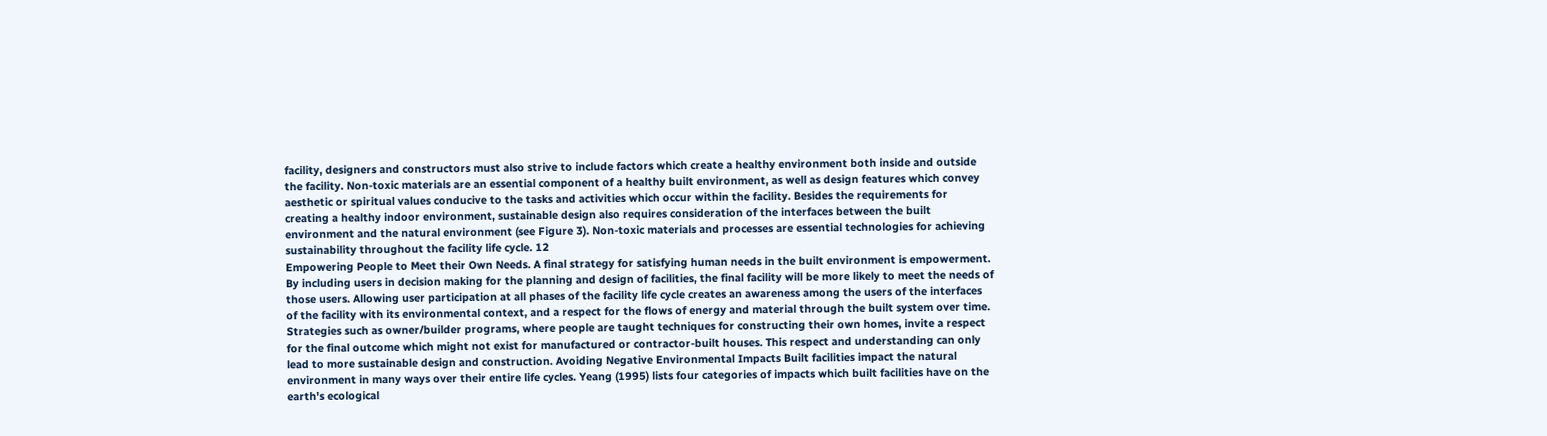facility, designers and constructors must also strive to include factors which create a healthy environment both inside and outside the facility. Non-toxic materials are an essential component of a healthy built environment, as well as design features which convey aesthetic or spiritual values conducive to the tasks and activities which occur within the facility. Besides the requirements for creating a healthy indoor environment, sustainable design also requires consideration of the interfaces between the built environment and the natural environment (see Figure 3). Non-toxic materials and processes are essential technologies for achieving sustainability throughout the facility life cycle. 12
Empowering People to Meet their Own Needs. A final strategy for satisfying human needs in the built environment is empowerment. By including users in decision making for the planning and design of facilities, the final facility will be more likely to meet the needs of those users. Allowing user participation at all phases of the facility life cycle creates an awareness among the users of the interfaces of the facility with its environmental context, and a respect for the flows of energy and material through the built system over time. Strategies such as owner/builder programs, where people are taught techniques for constructing their own homes, invite a respect for the final outcome which might not exist for manufactured or contractor-built houses. This respect and understanding can only lead to more sustainable design and construction. Avoiding Negative Environmental Impacts Built facilities impact the natural environment in many ways over their entire life cycles. Yeang (1995) lists four categories of impacts which built facilities have on the earth's ecological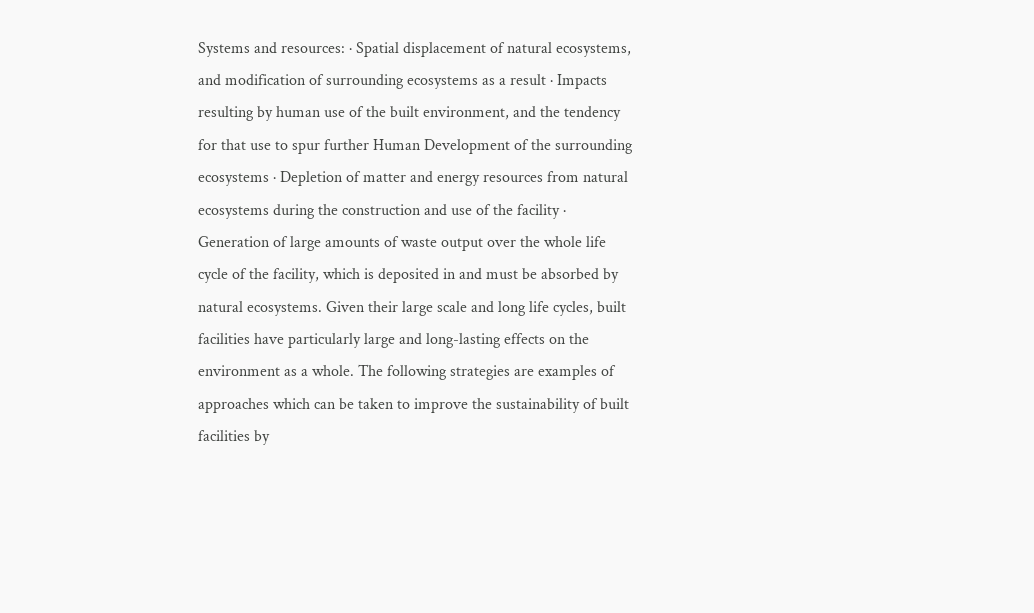Systems and resources: · Spatial displacement of natural ecosystems, and modification of surrounding ecosystems as a result · Impacts resulting by human use of the built environment, and the tendency for that use to spur further Human Development of the surrounding ecosystems · Depletion of matter and energy resources from natural ecosystems during the construction and use of the facility · Generation of large amounts of waste output over the whole life cycle of the facility, which is deposited in and must be absorbed by natural ecosystems. Given their large scale and long life cycles, built facilities have particularly large and long-lasting effects on the environment as a whole. The following strategies are examples of approaches which can be taken to improve the sustainability of built facilities by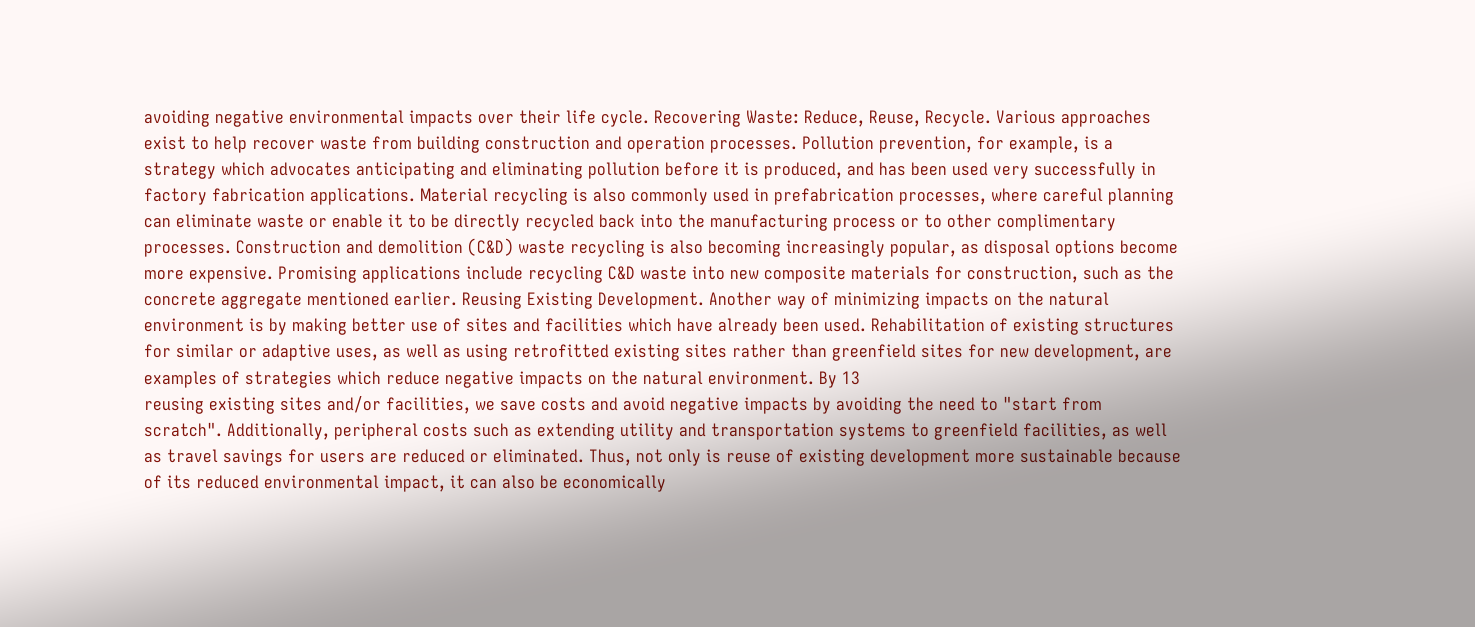avoiding negative environmental impacts over their life cycle. Recovering Waste: Reduce, Reuse, Recycle. Various approaches exist to help recover waste from building construction and operation processes. Pollution prevention, for example, is a strategy which advocates anticipating and eliminating pollution before it is produced, and has been used very successfully in factory fabrication applications. Material recycling is also commonly used in prefabrication processes, where careful planning can eliminate waste or enable it to be directly recycled back into the manufacturing process or to other complimentary processes. Construction and demolition (C&D) waste recycling is also becoming increasingly popular, as disposal options become more expensive. Promising applications include recycling C&D waste into new composite materials for construction, such as the concrete aggregate mentioned earlier. Reusing Existing Development. Another way of minimizing impacts on the natural environment is by making better use of sites and facilities which have already been used. Rehabilitation of existing structures for similar or adaptive uses, as well as using retrofitted existing sites rather than greenfield sites for new development, are examples of strategies which reduce negative impacts on the natural environment. By 13
reusing existing sites and/or facilities, we save costs and avoid negative impacts by avoiding the need to "start from scratch". Additionally, peripheral costs such as extending utility and transportation systems to greenfield facilities, as well as travel savings for users are reduced or eliminated. Thus, not only is reuse of existing development more sustainable because of its reduced environmental impact, it can also be economically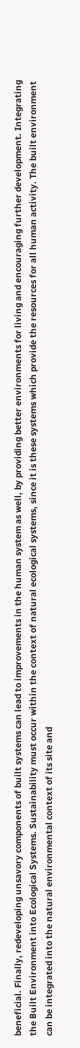beneficial. Finally, redeveloping unsavory components of built systems can lead to improvements in the human system as well, by providing better environments for living and encouraging further development. Integrating the Built Environment into Ecological Systems. Sustainability must occur within the context of natural ecological systems, since it is these systems which provide the resources for all human activity. The built environment can be integrated into the natural environmental context of its site and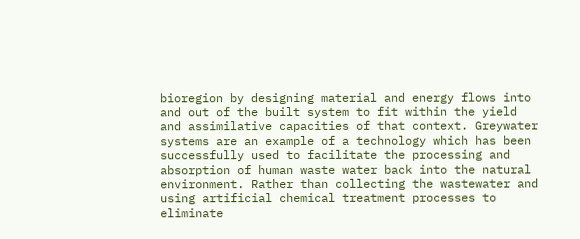bioregion by designing material and energy flows into and out of the built system to fit within the yield and assimilative capacities of that context. Greywater systems are an example of a technology which has been successfully used to facilitate the processing and absorption of human waste water back into the natural environment. Rather than collecting the wastewater and using artificial chemical treatment processes to eliminate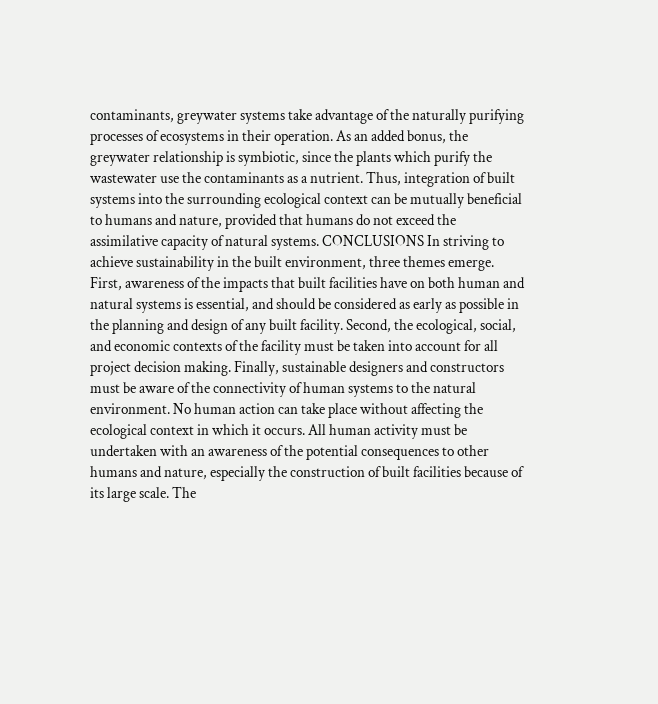contaminants, greywater systems take advantage of the naturally purifying processes of ecosystems in their operation. As an added bonus, the greywater relationship is symbiotic, since the plants which purify the wastewater use the contaminants as a nutrient. Thus, integration of built systems into the surrounding ecological context can be mutually beneficial to humans and nature, provided that humans do not exceed the assimilative capacity of natural systems. CONCLUSIONS In striving to achieve sustainability in the built environment, three themes emerge. First, awareness of the impacts that built facilities have on both human and natural systems is essential, and should be considered as early as possible in the planning and design of any built facility. Second, the ecological, social, and economic contexts of the facility must be taken into account for all project decision making. Finally, sustainable designers and constructors must be aware of the connectivity of human systems to the natural environment. No human action can take place without affecting the ecological context in which it occurs. All human activity must be undertaken with an awareness of the potential consequences to other humans and nature, especially the construction of built facilities because of its large scale. The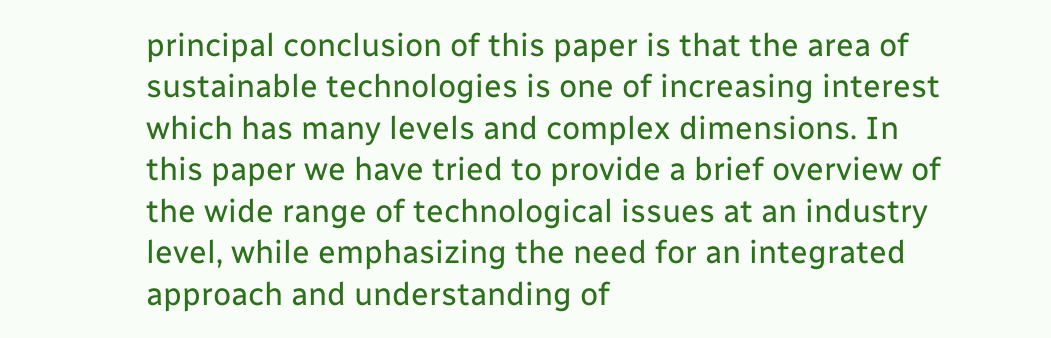principal conclusion of this paper is that the area of sustainable technologies is one of increasing interest which has many levels and complex dimensions. In this paper we have tried to provide a brief overview of the wide range of technological issues at an industry level, while emphasizing the need for an integrated approach and understanding of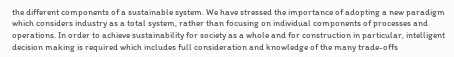the different components of a sustainable system. We have stressed the importance of adopting a new paradigm which considers industry as a total system, rather than focusing on individual components of processes and operations. In order to achieve sustainability for society as a whole and for construction in particular, intelligent decision making is required which includes full consideration and knowledge of the many trade-offs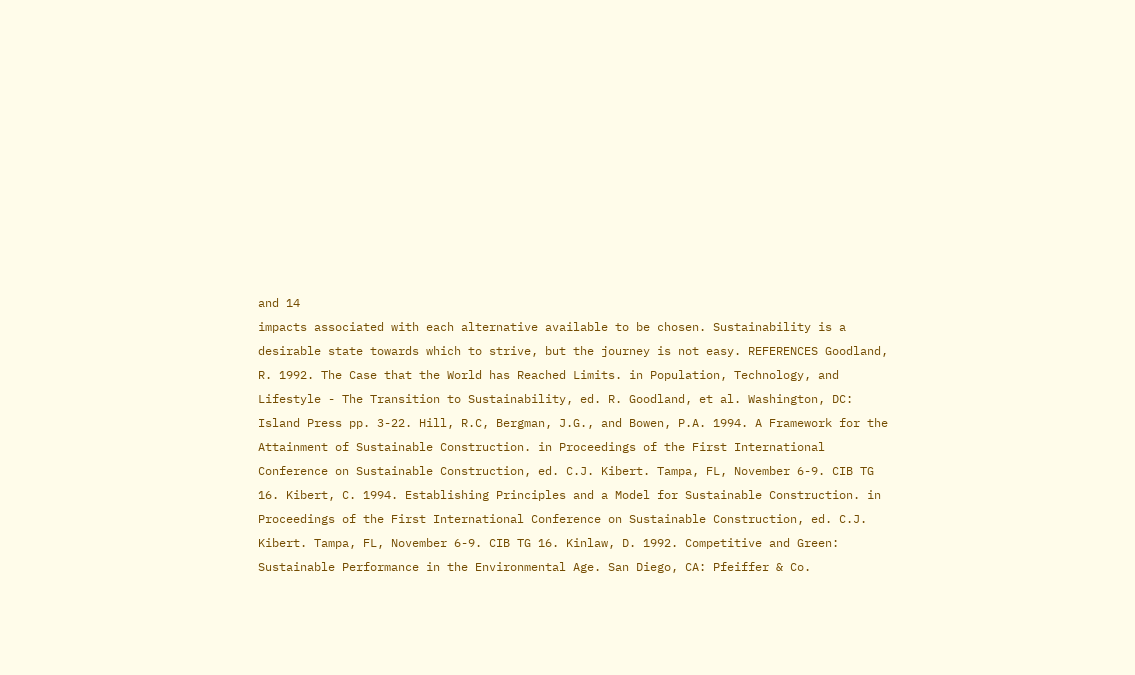and 14
impacts associated with each alternative available to be chosen. Sustainability is a desirable state towards which to strive, but the journey is not easy. REFERENCES Goodland, R. 1992. The Case that the World has Reached Limits. in Population, Technology, and Lifestyle - The Transition to Sustainability, ed. R. Goodland, et al. Washington, DC: Island Press pp. 3-22. Hill, R.C, Bergman, J.G., and Bowen, P.A. 1994. A Framework for the Attainment of Sustainable Construction. in Proceedings of the First International Conference on Sustainable Construction, ed. C.J. Kibert. Tampa, FL, November 6-9. CIB TG 16. Kibert, C. 1994. Establishing Principles and a Model for Sustainable Construction. in Proceedings of the First International Conference on Sustainable Construction, ed. C.J. Kibert. Tampa, FL, November 6-9. CIB TG 16. Kinlaw, D. 1992. Competitive and Green: Sustainable Performance in the Environmental Age. San Diego, CA: Pfeiffer & Co.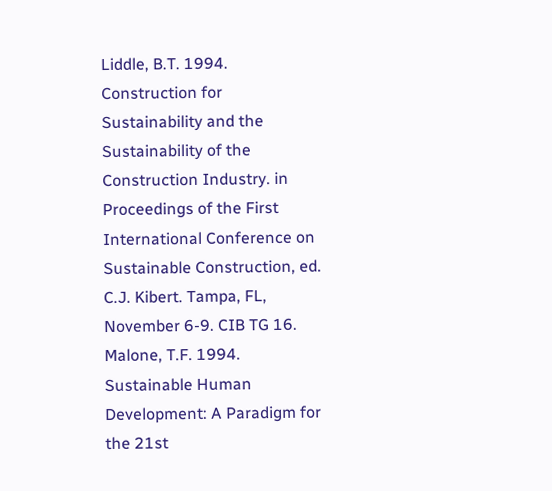Liddle, B.T. 1994. Construction for Sustainability and the Sustainability of the Construction Industry. in Proceedings of the First International Conference on Sustainable Construction, ed. C.J. Kibert. Tampa, FL, November 6-9. CIB TG 16. Malone, T.F. 1994. Sustainable Human Development: A Paradigm for the 21st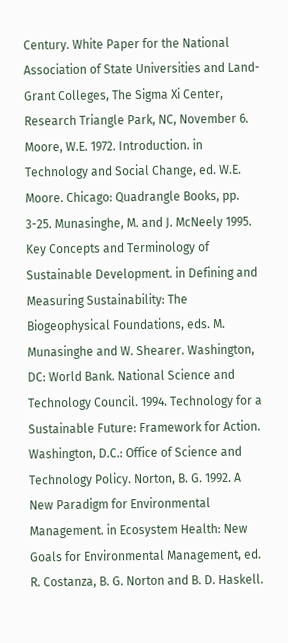Century. White Paper for the National Association of State Universities and Land-Grant Colleges, The Sigma Xi Center, Research Triangle Park, NC, November 6. Moore, W.E. 1972. Introduction. in Technology and Social Change, ed. W.E. Moore. Chicago: Quadrangle Books, pp. 3-25. Munasinghe, M. and J. McNeely 1995. Key Concepts and Terminology of Sustainable Development. in Defining and Measuring Sustainability: The Biogeophysical Foundations, eds. M. Munasinghe and W. Shearer. Washington, DC: World Bank. National Science and Technology Council. 1994. Technology for a Sustainable Future: Framework for Action. Washington, D.C.: Office of Science and Technology Policy. Norton, B. G. 1992. A New Paradigm for Environmental Management. in Ecosystem Health: New Goals for Environmental Management, ed. R. Costanza, B. G. Norton and B. D. Haskell.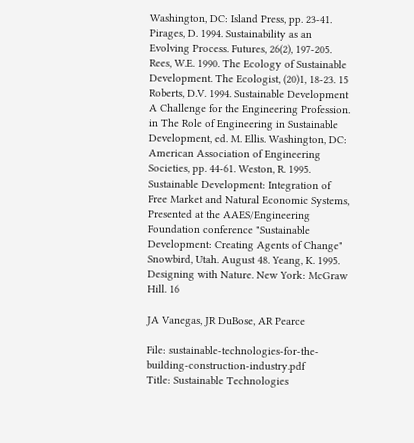Washington, DC: Island Press, pp. 23-41. Pirages, D. 1994. Sustainability as an Evolving Process. Futures, 26(2), 197-205. Rees, W.E. 1990. The Ecology of Sustainable Development. The Ecologist, (20)1, 18-23. 15
Roberts, D.V. 1994. Sustainable Development  A Challenge for the Engineering Profession. in The Role of Engineering in Sustainable Development, ed. M. Ellis. Washington, DC: American Association of Engineering Societies, pp. 44-61. Weston, R. 1995. Sustainable Development: Integration of Free Market and Natural Economic Systems, Presented at the AAES/Engineering Foundation conference "Sustainable Development: Creating Agents of Change" Snowbird, Utah. August 48. Yeang, K. 1995. Designing with Nature. New York: McGraw Hill. 16

JA Vanegas, JR DuBose, AR Pearce

File: sustainable-technologies-for-the-building-construction-industry.pdf
Title: Sustainable Technologies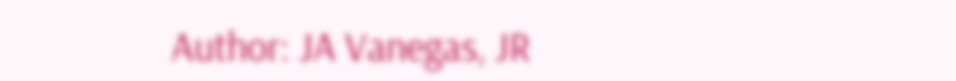Author: JA Vanegas, JR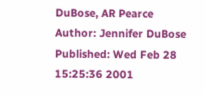DuBose, AR Pearce
Author: Jennifer DuBose
Published: Wed Feb 28 15:25:36 2001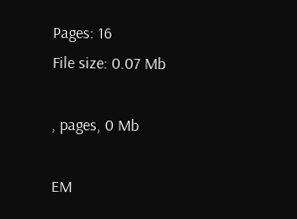Pages: 16
File size: 0.07 Mb

, pages, 0 Mb

EM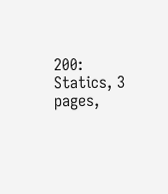200: Statics, 3 pages,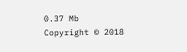0.37 Mb
Copyright © 2018